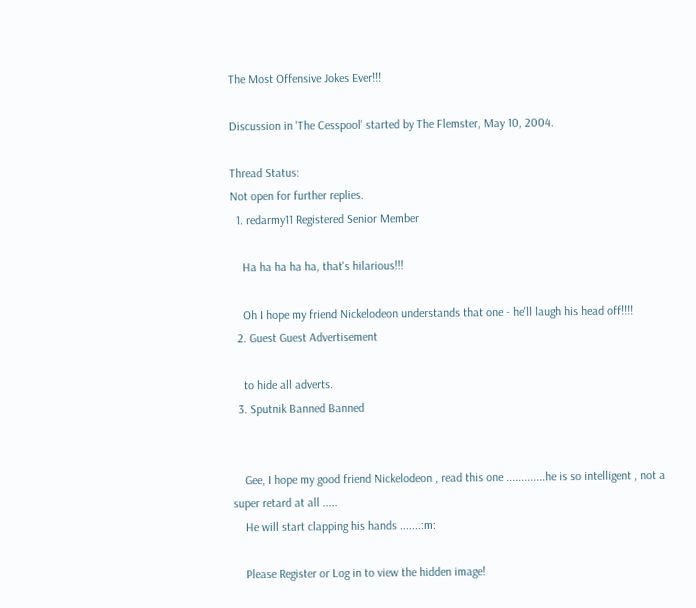The Most Offensive Jokes Ever!!!

Discussion in 'The Cesspool' started by The Flemster, May 10, 2004.

Thread Status:
Not open for further replies.
  1. redarmy11 Registered Senior Member

    Ha ha ha ha ha, that's hilarious!!!

    Oh I hope my friend Nickelodeon understands that one - he'll laugh his head off!!!!
  2. Guest Guest Advertisement

    to hide all adverts.
  3. Sputnik Banned Banned


    Gee, I hope my good friend Nickelodeon , read this one .............he is so intelligent , not a super retard at all .....
    He will start clapping his hands .......:m:

    Please Register or Log in to view the hidden image!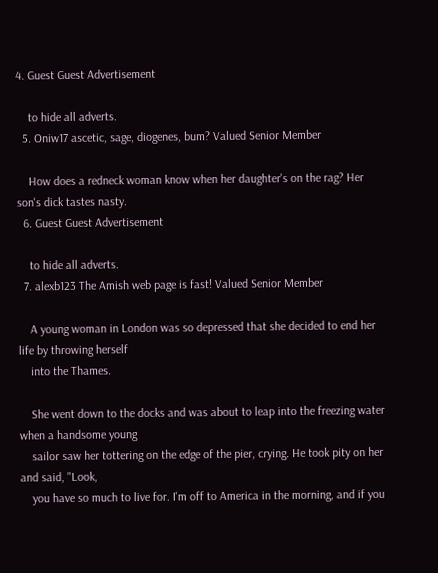4. Guest Guest Advertisement

    to hide all adverts.
  5. Oniw17 ascetic, sage, diogenes, bum? Valued Senior Member

    How does a redneck woman know when her daughter's on the rag? Her son's dick tastes nasty.
  6. Guest Guest Advertisement

    to hide all adverts.
  7. alexb123 The Amish web page is fast! Valued Senior Member

    A young woman in London was so depressed that she decided to end her life by throwing herself
    into the Thames.

    She went down to the docks and was about to leap into the freezing water when a handsome young
    sailor saw her tottering on the edge of the pier, crying. He took pity on her and said, "Look,
    you have so much to live for. I'm off to America in the morning, and if you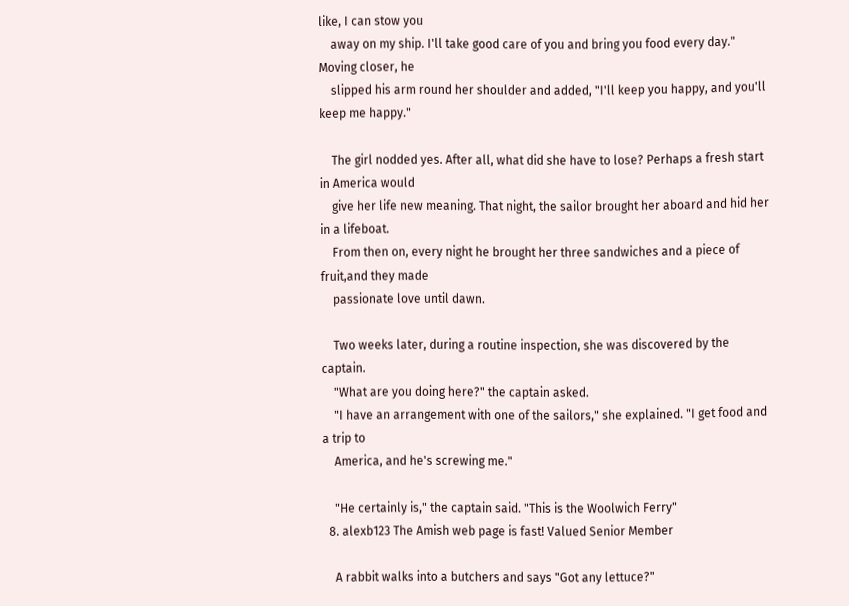like, I can stow you
    away on my ship. I'll take good care of you and bring you food every day." Moving closer, he
    slipped his arm round her shoulder and added, "I'll keep you happy, and you'll keep me happy."

    The girl nodded yes. After all, what did she have to lose? Perhaps a fresh start in America would
    give her life new meaning. That night, the sailor brought her aboard and hid her in a lifeboat.
    From then on, every night he brought her three sandwiches and a piece of fruit,and they made
    passionate love until dawn.

    Two weeks later, during a routine inspection, she was discovered by the captain.
    "What are you doing here?" the captain asked.
    "I have an arrangement with one of the sailors," she explained. "I get food and a trip to
    America, and he's screwing me."

    "He certainly is," the captain said. "This is the Woolwich Ferry"
  8. alexb123 The Amish web page is fast! Valued Senior Member

    A rabbit walks into a butchers and says "Got any lettuce?"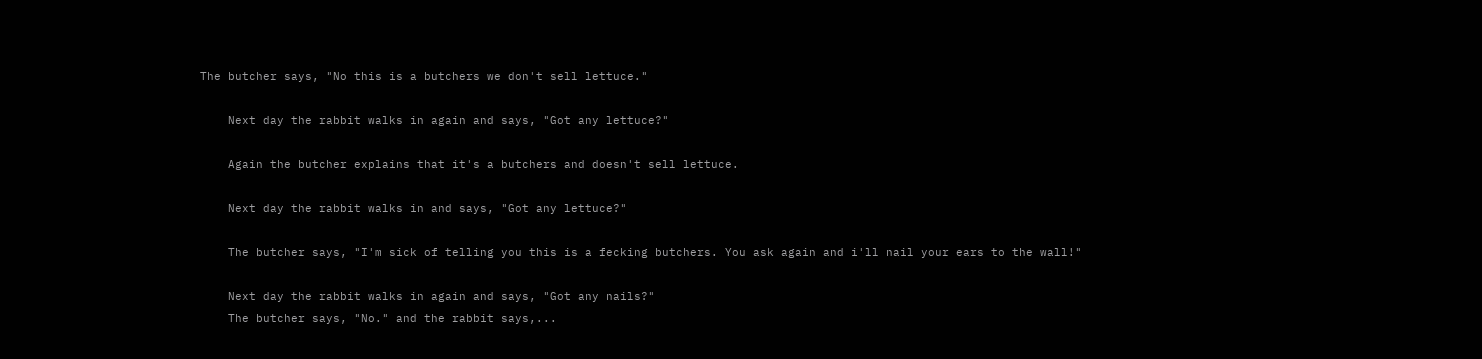The butcher says, "No this is a butchers we don't sell lettuce."

    Next day the rabbit walks in again and says, "Got any lettuce?"

    Again the butcher explains that it's a butchers and doesn't sell lettuce.

    Next day the rabbit walks in and says, "Got any lettuce?"

    The butcher says, "I'm sick of telling you this is a fecking butchers. You ask again and i'll nail your ears to the wall!"

    Next day the rabbit walks in again and says, "Got any nails?"
    The butcher says, "No." and the rabbit says,...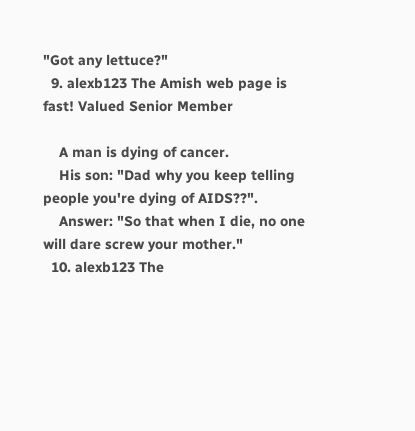"Got any lettuce?"
  9. alexb123 The Amish web page is fast! Valued Senior Member

    A man is dying of cancer.
    His son: "Dad why you keep telling people you're dying of AIDS??".
    Answer: "So that when I die, no one will dare screw your mother."
  10. alexb123 The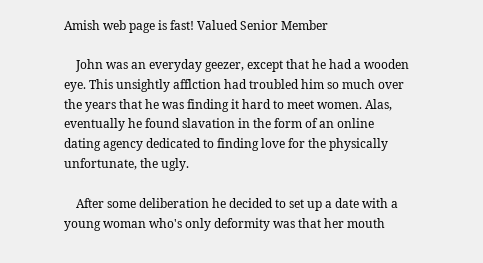Amish web page is fast! Valued Senior Member

    John was an everyday geezer, except that he had a wooden eye. This unsightly afflction had troubled him so much over the years that he was finding it hard to meet women. Alas, eventually he found slavation in the form of an online dating agency dedicated to finding love for the physically unfortunate, the ugly.

    After some deliberation he decided to set up a date with a young woman who's only deformity was that her mouth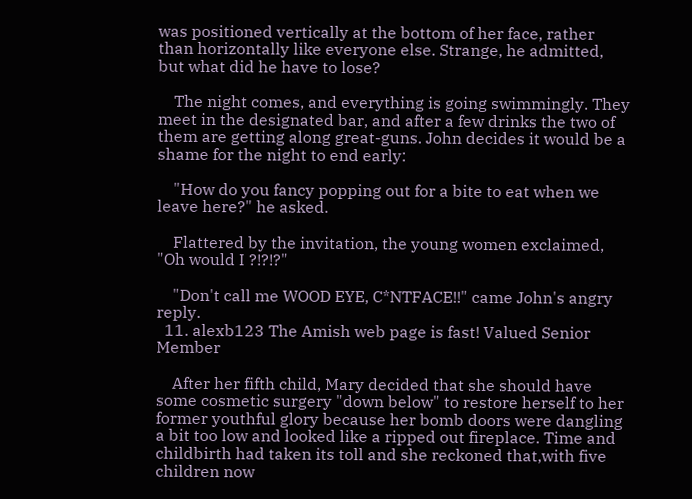was positioned vertically at the bottom of her face, rather than horizontally like everyone else. Strange, he admitted, but what did he have to lose?

    The night comes, and everything is going swimmingly. They meet in the designated bar, and after a few drinks the two of them are getting along great-guns. John decides it would be a shame for the night to end early:

    "How do you fancy popping out for a bite to eat when we leave here?" he asked.

    Flattered by the invitation, the young women exclaimed, "Oh would I ?!?!?"

    "Don't call me WOOD EYE, C*NTFACE!!" came John's angry reply.
  11. alexb123 The Amish web page is fast! Valued Senior Member

    After her fifth child, Mary decided that she should have some cosmetic surgery "down below" to restore herself to her former youthful glory because her bomb doors were dangling a bit too low and looked like a ripped out fireplace. Time and childbirth had taken its toll and she reckoned that,with five children now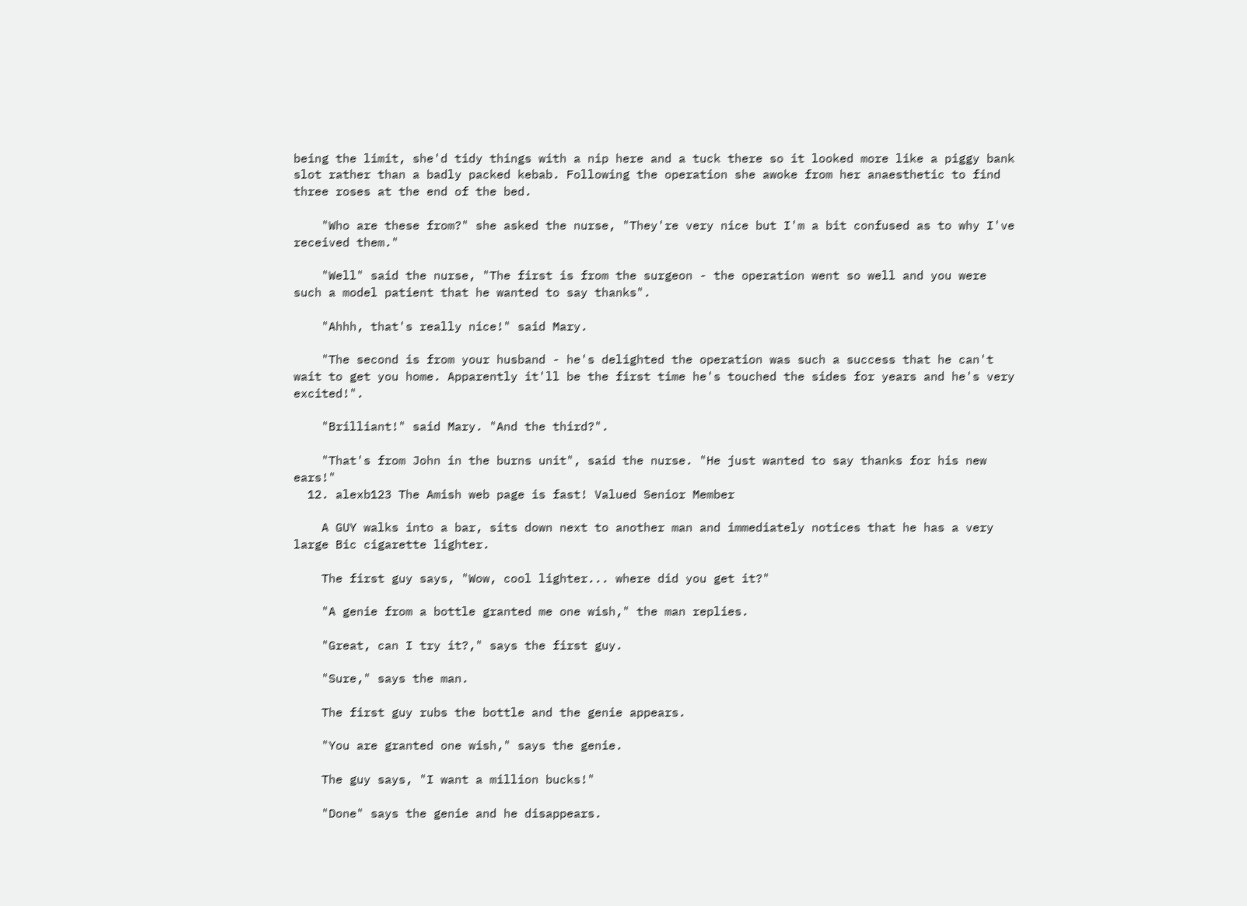being the limit, she'd tidy things with a nip here and a tuck there so it looked more like a piggy bank slot rather than a badly packed kebab. Following the operation she awoke from her anaesthetic to find three roses at the end of the bed.

    "Who are these from?" she asked the nurse, "They're very nice but I'm a bit confused as to why I've received them."

    "Well" said the nurse, "The first is from the surgeon - the operation went so well and you were such a model patient that he wanted to say thanks".

    "Ahhh, that's really nice!" said Mary.

    "The second is from your husband - he's delighted the operation was such a success that he can't wait to get you home. Apparently it'll be the first time he's touched the sides for years and he's very excited!".

    "Brilliant!" said Mary. "And the third?".

    "That's from John in the burns unit", said the nurse. "He just wanted to say thanks for his new ears!"
  12. alexb123 The Amish web page is fast! Valued Senior Member

    A GUY walks into a bar, sits down next to another man and immediately notices that he has a very large Bic cigarette lighter.

    The first guy says, "Wow, cool lighter... where did you get it?"

    "A genie from a bottle granted me one wish," the man replies.

    "Great, can I try it?," says the first guy.

    "Sure," says the man.

    The first guy rubs the bottle and the genie appears.

    "You are granted one wish," says the genie.

    The guy says, "I want a million bucks!"

    "Done" says the genie and he disappears.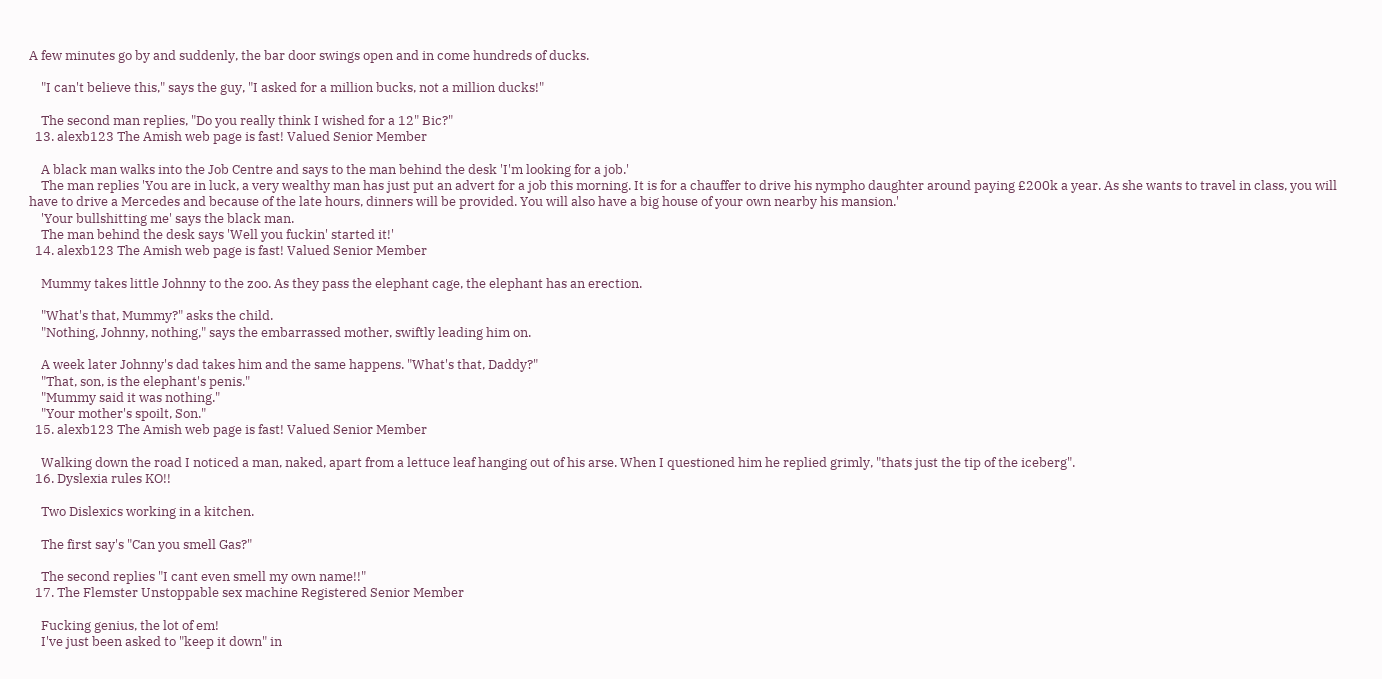A few minutes go by and suddenly, the bar door swings open and in come hundreds of ducks.

    "I can't believe this," says the guy, "I asked for a million bucks, not a million ducks!"

    The second man replies, "Do you really think I wished for a 12" Bic?"
  13. alexb123 The Amish web page is fast! Valued Senior Member

    A black man walks into the Job Centre and says to the man behind the desk 'I'm looking for a job.'
    The man replies 'You are in luck, a very wealthy man has just put an advert for a job this morning. It is for a chauffer to drive his nympho daughter around paying £200k a year. As she wants to travel in class, you will have to drive a Mercedes and because of the late hours, dinners will be provided. You will also have a big house of your own nearby his mansion.'
    'Your bullshitting me' says the black man.
    The man behind the desk says 'Well you fuckin' started it!'
  14. alexb123 The Amish web page is fast! Valued Senior Member

    Mummy takes little Johnny to the zoo. As they pass the elephant cage, the elephant has an erection.

    "What's that, Mummy?" asks the child.
    "Nothing, Johnny, nothing," says the embarrassed mother, swiftly leading him on.

    A week later Johnny's dad takes him and the same happens. "What's that, Daddy?"
    "That, son, is the elephant's penis."
    "Mummy said it was nothing."
    "Your mother's spoilt, Son."
  15. alexb123 The Amish web page is fast! Valued Senior Member

    Walking down the road I noticed a man, naked, apart from a lettuce leaf hanging out of his arse. When I questioned him he replied grimly, "thats just the tip of the iceberg".
  16. Dyslexia rules KO!!

    Two Dislexics working in a kitchen.

    The first say's "Can you smell Gas?"

    The second replies "I cant even smell my own name!!"
  17. The Flemster Unstoppable sex machine Registered Senior Member

    Fucking genius, the lot of em!
    I've just been asked to "keep it down" in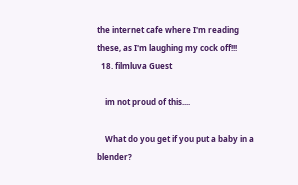the internet cafe where I'm reading these, as I'm laughing my cock off!!!
  18. filmluva Guest

    im not proud of this....

    What do you get if you put a baby in a blender?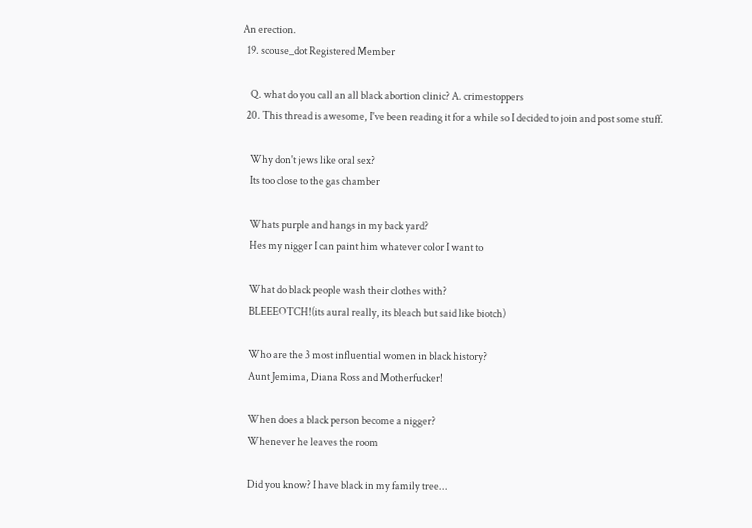An erection.
  19. scouse_dot Registered Member

    Q. what do you call an all black abortion clinic? A. crimestoppers
  20. This thread is awesome, I've been reading it for a while so I decided to join and post some stuff.

    Why don't jews like oral sex?
    Its too close to the gas chamber

    Whats purple and hangs in my back yard?
    Hes my nigger I can paint him whatever color I want to

    What do black people wash their clothes with?
    BLEEEOTCH!(its aural really, its bleach but said like biotch)

    Who are the 3 most influential women in black history?
    Aunt Jemima, Diana Ross and Motherfucker!

    When does a black person become a nigger?
    Whenever he leaves the room

    Did you know? I have black in my family tree...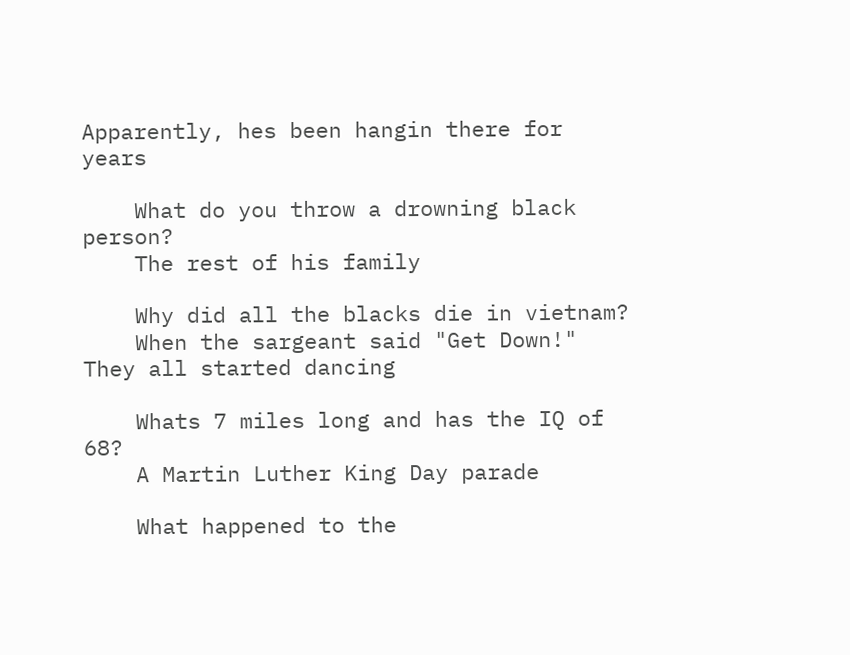Apparently, hes been hangin there for years

    What do you throw a drowning black person?
    The rest of his family

    Why did all the blacks die in vietnam?
    When the sargeant said "Get Down!" They all started dancing

    Whats 7 miles long and has the IQ of 68?
    A Martin Luther King Day parade

    What happened to the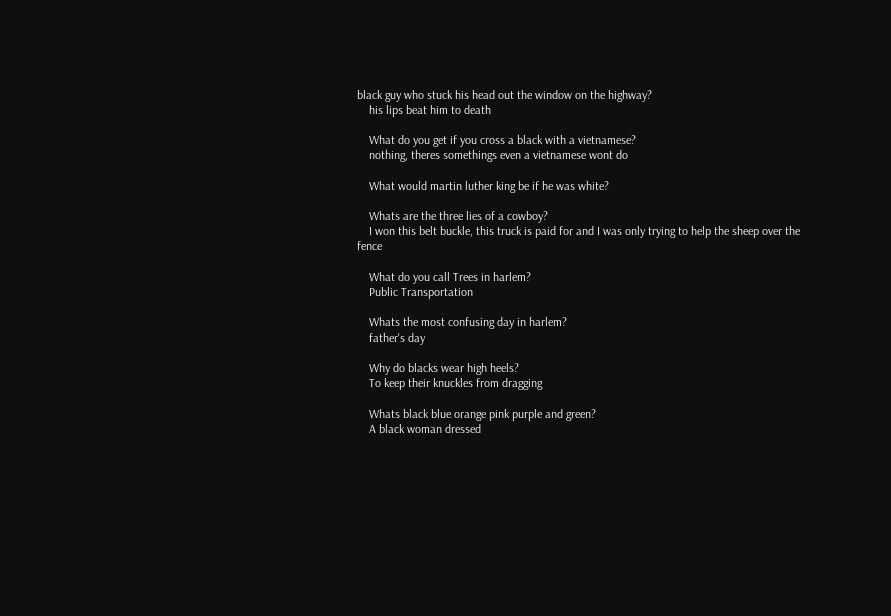black guy who stuck his head out the window on the highway?
    his lips beat him to death

    What do you get if you cross a black with a vietnamese?
    nothing, theres somethings even a vietnamese wont do

    What would martin luther king be if he was white?

    Whats are the three lies of a cowboy?
    I won this belt buckle, this truck is paid for and I was only trying to help the sheep over the fence

    What do you call Trees in harlem?
    Public Transportation

    Whats the most confusing day in harlem?
    father's day

    Why do blacks wear high heels?
    To keep their knuckles from dragging

    Whats black blue orange pink purple and green?
    A black woman dressed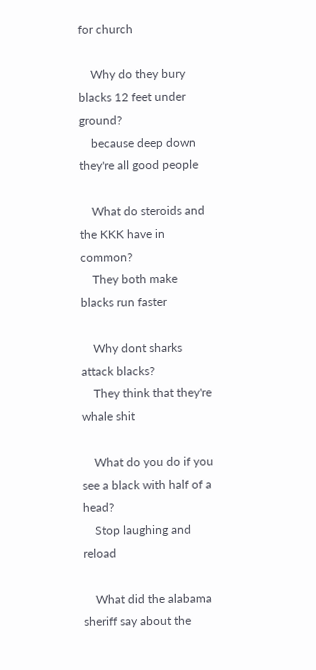for church

    Why do they bury blacks 12 feet under ground?
    because deep down they're all good people

    What do steroids and the KKK have in common?
    They both make blacks run faster

    Why dont sharks attack blacks?
    They think that they're whale shit

    What do you do if you see a black with half of a head?
    Stop laughing and reload

    What did the alabama sheriff say about the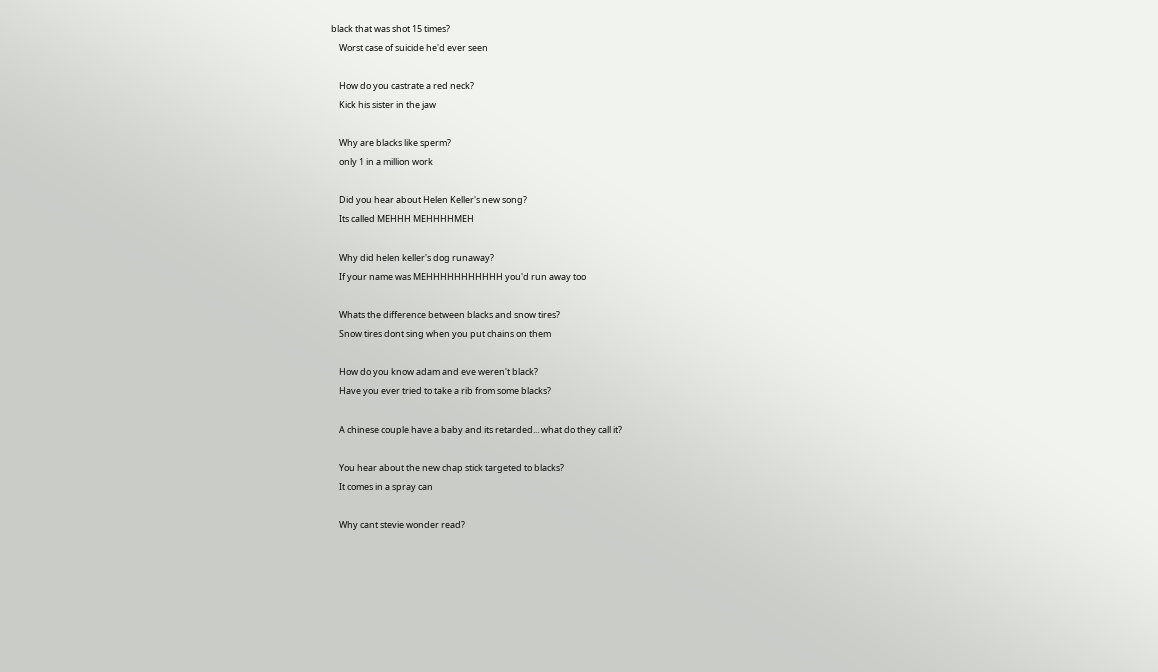black that was shot 15 times?
    Worst case of suicide he'd ever seen

    How do you castrate a red neck?
    Kick his sister in the jaw

    Why are blacks like sperm?
    only 1 in a million work

    Did you hear about Helen Keller's new song?
    Its called MEHHH MEHHHHMEH

    Why did helen keller's dog runaway?
    If your name was MEHHHHHHHHHHH you'd run away too

    Whats the difference between blacks and snow tires?
    Snow tires dont sing when you put chains on them

    How do you know adam and eve weren't black?
    Have you ever tried to take a rib from some blacks?

    A chinese couple have a baby and its retarded... what do they call it?

    You hear about the new chap stick targeted to blacks?
    It comes in a spray can

    Why cant stevie wonder read?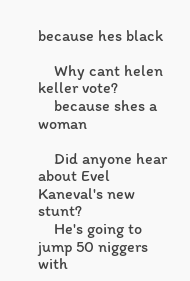because hes black

    Why cant helen keller vote?
    because shes a woman

    Did anyone hear about Evel Kaneval's new stunt?
    He's going to jump 50 niggers with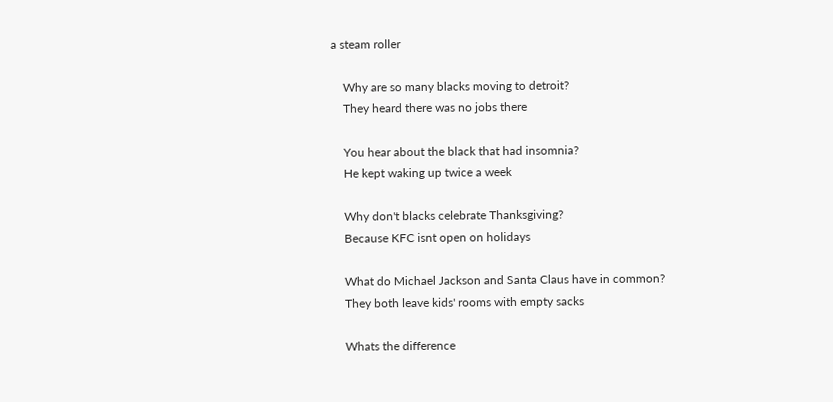a steam roller

    Why are so many blacks moving to detroit?
    They heard there was no jobs there

    You hear about the black that had insomnia?
    He kept waking up twice a week

    Why don't blacks celebrate Thanksgiving?
    Because KFC isnt open on holidays

    What do Michael Jackson and Santa Claus have in common?
    They both leave kids' rooms with empty sacks

    Whats the difference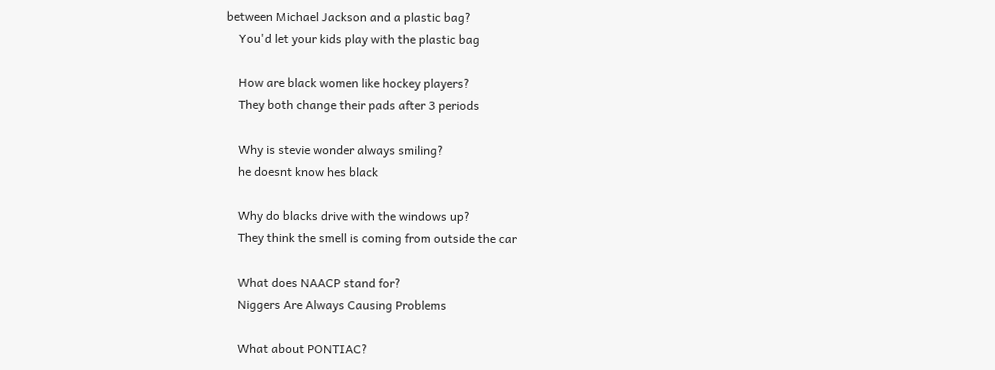between Michael Jackson and a plastic bag?
    You'd let your kids play with the plastic bag

    How are black women like hockey players?
    They both change their pads after 3 periods

    Why is stevie wonder always smiling?
    he doesnt know hes black

    Why do blacks drive with the windows up?
    They think the smell is coming from outside the car

    What does NAACP stand for?
    Niggers Are Always Causing Problems

    What about PONTIAC?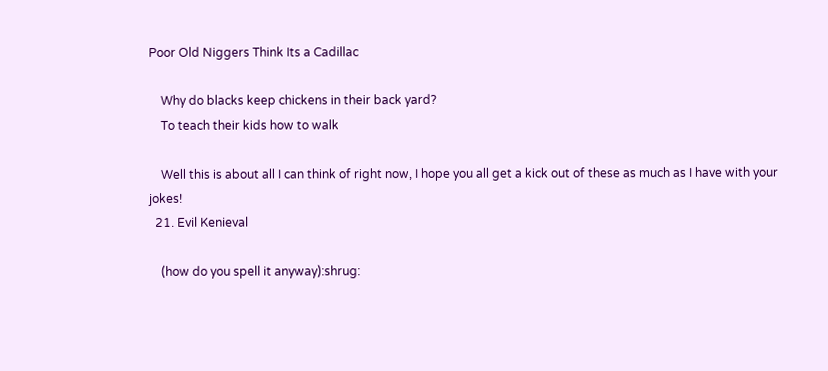Poor Old Niggers Think Its a Cadillac

    Why do blacks keep chickens in their back yard?
    To teach their kids how to walk

    Well this is about all I can think of right now, I hope you all get a kick out of these as much as I have with your jokes!
  21. Evil Kenieval

    (how do you spell it anyway):shrug: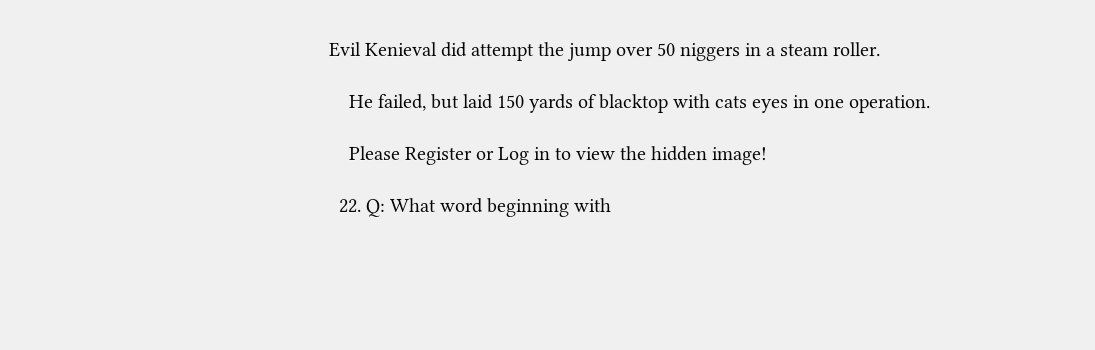Evil Kenieval did attempt the jump over 50 niggers in a steam roller.

    He failed, but laid 150 yards of blacktop with cats eyes in one operation.

    Please Register or Log in to view the hidden image!

  22. Q: What word beginning with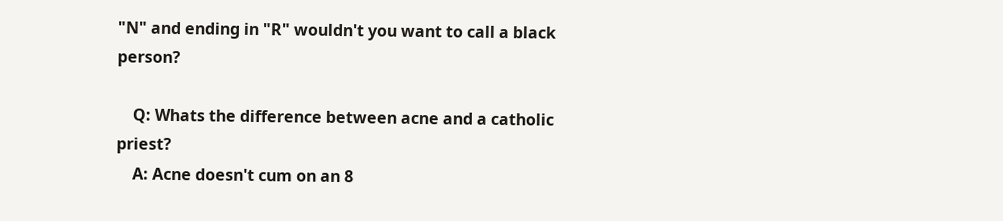"N" and ending in "R" wouldn't you want to call a black person?

    Q: Whats the difference between acne and a catholic priest?
    A: Acne doesn't cum on an 8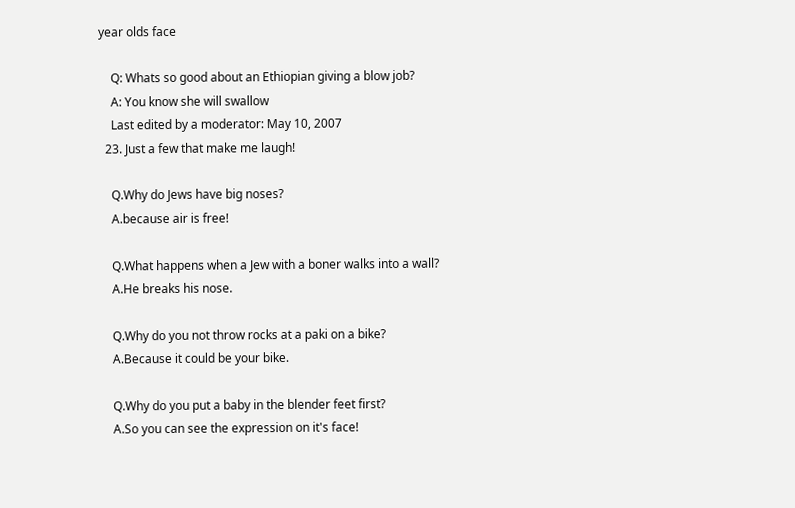year olds face

    Q: Whats so good about an Ethiopian giving a blow job?
    A: You know she will swallow
    Last edited by a moderator: May 10, 2007
  23. Just a few that make me laugh!

    Q.Why do Jews have big noses?
    A.because air is free!

    Q.What happens when a Jew with a boner walks into a wall?
    A.He breaks his nose.

    Q.Why do you not throw rocks at a paki on a bike?
    A.Because it could be your bike.

    Q.Why do you put a baby in the blender feet first?
    A.So you can see the expression on it's face!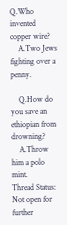Q.Who invented copper wire?
    A.Two Jews fighting over a penny.

    Q.How do you save an ethiopian from drowning?
    A.Throw him a polo mint.
Thread Status:
Not open for further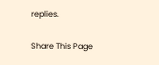replies.

Share This Page